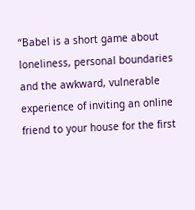“Babel is a short game about loneliness, personal boundaries and the awkward, vulnerable experience of inviting an online friend to your house for the first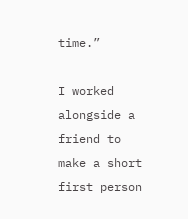time.”

I worked alongside a friend to make a short first person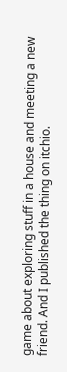game about exploring stuff in a house and meeting a new friend. And I published the thing on itchio.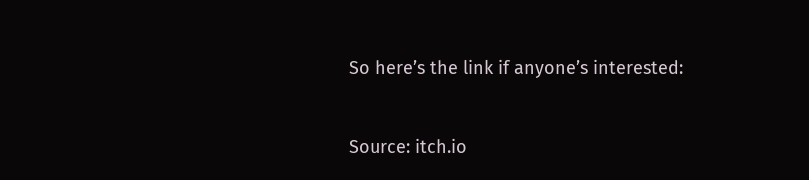So here’s the link if anyone’s interested:


Source: itch.io